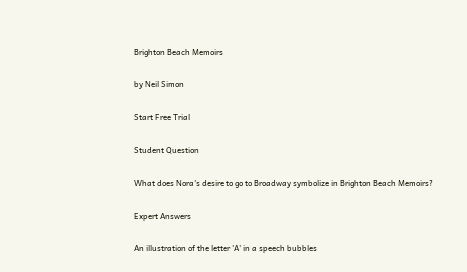Brighton Beach Memoirs

by Neil Simon

Start Free Trial

Student Question

What does Nora's desire to go to Broadway symbolize in Brighton Beach Memoirs?

Expert Answers

An illustration of the letter 'A' in a speech bubbles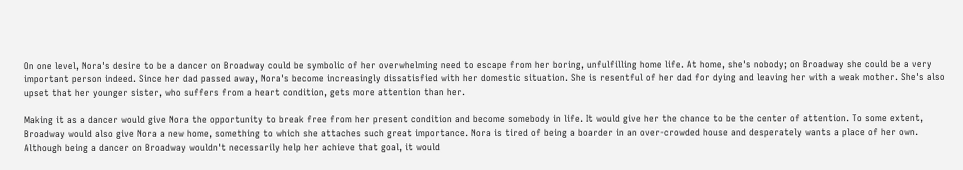On one level, Nora's desire to be a dancer on Broadway could be symbolic of her overwhelming need to escape from her boring, unfulfilling home life. At home, she's nobody; on Broadway she could be a very important person indeed. Since her dad passed away, Nora's become increasingly dissatisfied with her domestic situation. She is resentful of her dad for dying and leaving her with a weak mother. She's also upset that her younger sister, who suffers from a heart condition, gets more attention than her.

Making it as a dancer would give Nora the opportunity to break free from her present condition and become somebody in life. It would give her the chance to be the center of attention. To some extent, Broadway would also give Nora a new home, something to which she attaches such great importance. Nora is tired of being a boarder in an over-crowded house and desperately wants a place of her own. Although being a dancer on Broadway wouldn't necessarily help her achieve that goal, it would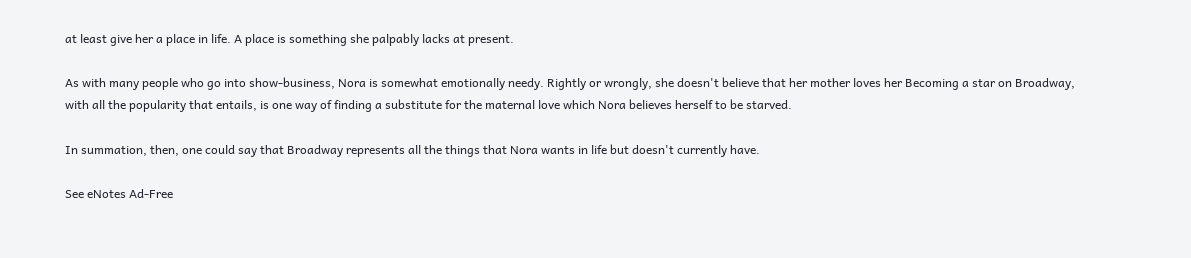at least give her a place in life. A place is something she palpably lacks at present.

As with many people who go into show-business, Nora is somewhat emotionally needy. Rightly or wrongly, she doesn't believe that her mother loves her Becoming a star on Broadway, with all the popularity that entails, is one way of finding a substitute for the maternal love which Nora believes herself to be starved.

In summation, then, one could say that Broadway represents all the things that Nora wants in life but doesn't currently have.

See eNotes Ad-Free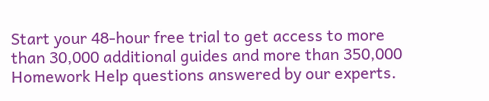Start your 48-hour free trial to get access to more than 30,000 additional guides and more than 350,000 Homework Help questions answered by our experts.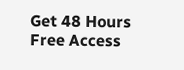Get 48 Hours Free Access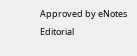Approved by eNotes Editorial